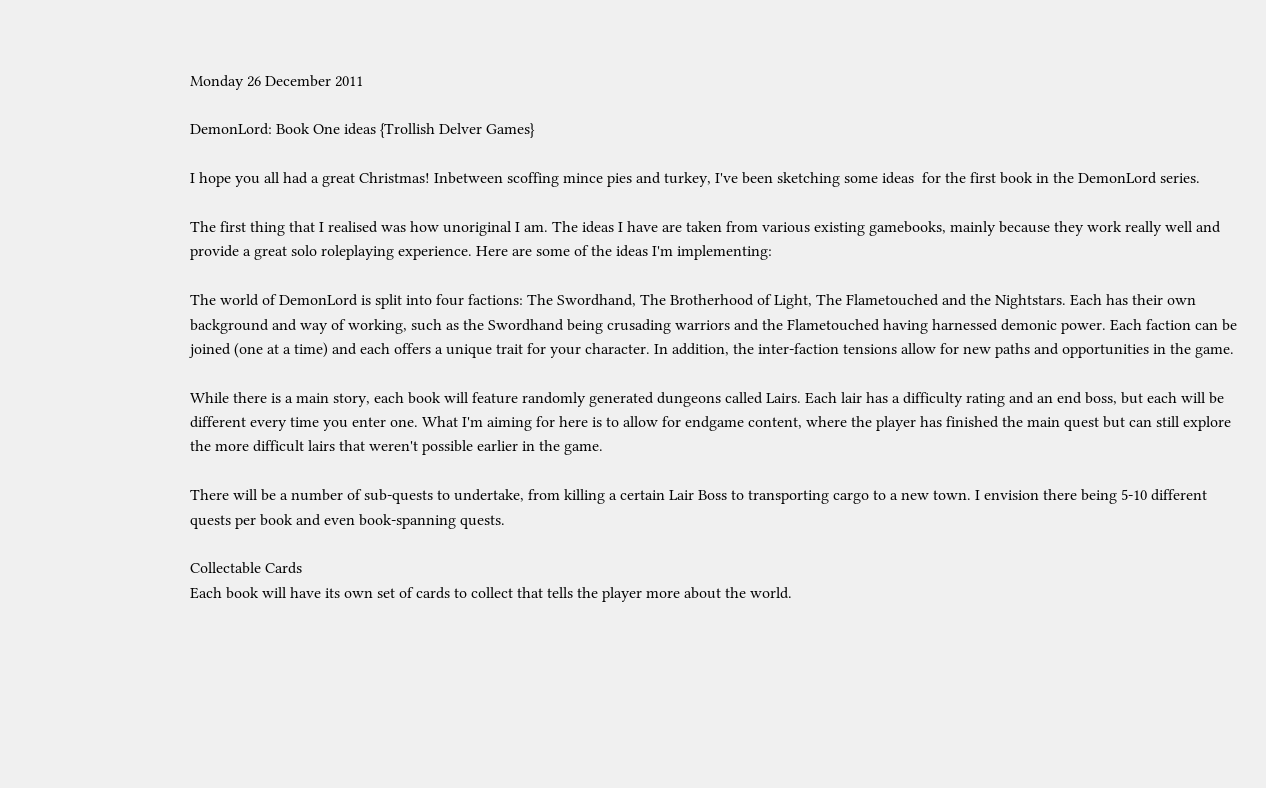Monday 26 December 2011

DemonLord: Book One ideas {Trollish Delver Games}

I hope you all had a great Christmas! Inbetween scoffing mince pies and turkey, I've been sketching some ideas  for the first book in the DemonLord series.

The first thing that I realised was how unoriginal I am. The ideas I have are taken from various existing gamebooks, mainly because they work really well and provide a great solo roleplaying experience. Here are some of the ideas I'm implementing:

The world of DemonLord is split into four factions: The Swordhand, The Brotherhood of Light, The Flametouched and the Nightstars. Each has their own background and way of working, such as the Swordhand being crusading warriors and the Flametouched having harnessed demonic power. Each faction can be joined (one at a time) and each offers a unique trait for your character. In addition, the inter-faction tensions allow for new paths and opportunities in the game.

While there is a main story, each book will feature randomly generated dungeons called Lairs. Each lair has a difficulty rating and an end boss, but each will be different every time you enter one. What I'm aiming for here is to allow for endgame content, where the player has finished the main quest but can still explore the more difficult lairs that weren't possible earlier in the game.

There will be a number of sub-quests to undertake, from killing a certain Lair Boss to transporting cargo to a new town. I envision there being 5-10 different quests per book and even book-spanning quests.

Collectable Cards
Each book will have its own set of cards to collect that tells the player more about the world.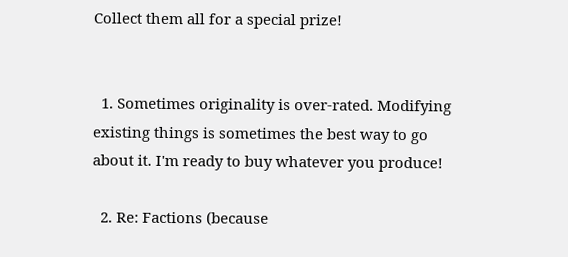Collect them all for a special prize!


  1. Sometimes originality is over-rated. Modifying existing things is sometimes the best way to go about it. I'm ready to buy whatever you produce!

  2. Re: Factions (because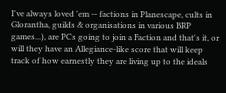I've always loved 'em -- factions in Planescape, cults in Glorantha, guilds & organisations in various BRP games...), are PCs going to join a Faction and that's it, or will they have an Allegiance-like score that will keep track of how earnestly they are living up to the ideals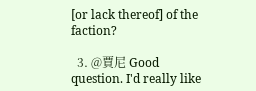[or lack thereof] of the faction?

  3. @賈尼 Good question. I'd really like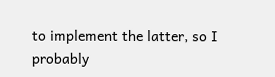to implement the latter, so I probably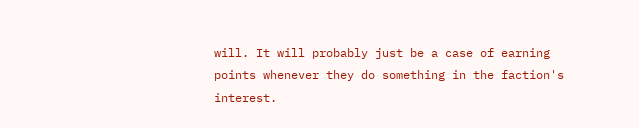will. It will probably just be a case of earning points whenever they do something in the faction's interest.